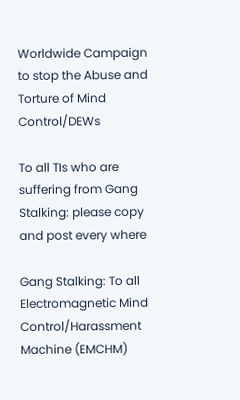Worldwide Campaign to stop the Abuse and Torture of Mind Control/DEWs

To all TIs who are suffering from Gang Stalking: please copy and post every where

Gang Stalking: To all Electromagnetic Mind Control/Harassment Machine (EMCHM)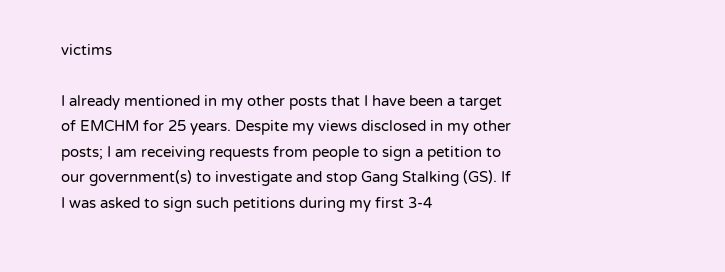victims

I already mentioned in my other posts that I have been a target of EMCHM for 25 years. Despite my views disclosed in my other posts; I am receiving requests from people to sign a petition to our government(s) to investigate and stop Gang Stalking (GS). If I was asked to sign such petitions during my first 3-4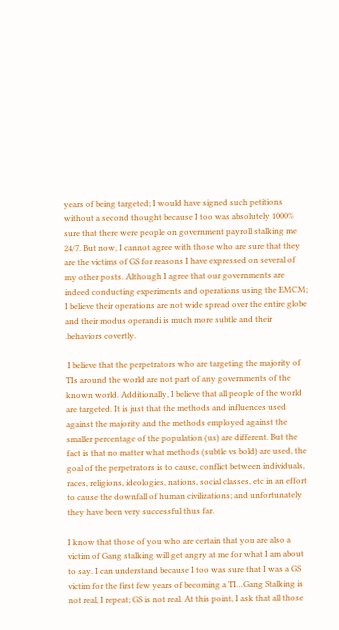years of being targeted; I would have signed such petitions without a second thought because I too was absolutely 1000% sure that there were people on government payroll stalking me 24/7. But now, I cannot agree with those who are sure that they are the victims of GS for reasons I have expressed on several of my other posts. Although I agree that our governments are indeed conducting experiments and operations using the EMCM; I believe their operations are not wide spread over the entire globe and their modus operandi is much more subtle and their .behaviors covertly.

 I believe that the perpetrators who are targeting the majority of TIs around the world are not part of any governments of the known world. Additionally, I believe that all people of the world are targeted. It is just that the methods and influences used against the majority and the methods employed against the smaller percentage of the population (us) are different. But the fact is that no matter what methods (subtle vs bold) are used, the goal of the perpetrators is to cause, conflict between individuals, races, religions, ideologies, nations, social classes, etc in an effort to cause the downfall of human civilizations; and unfortunately they have been very successful thus far.

I know that those of you who are certain that you are also a victim of Gang stalking will get angry at me for what I am about to say. I can understand because I too was sure that I was a GS victim for the first few years of becoming a TI…Gang Stalking is not real, I repeat; GS is not real. At this point, I ask that all those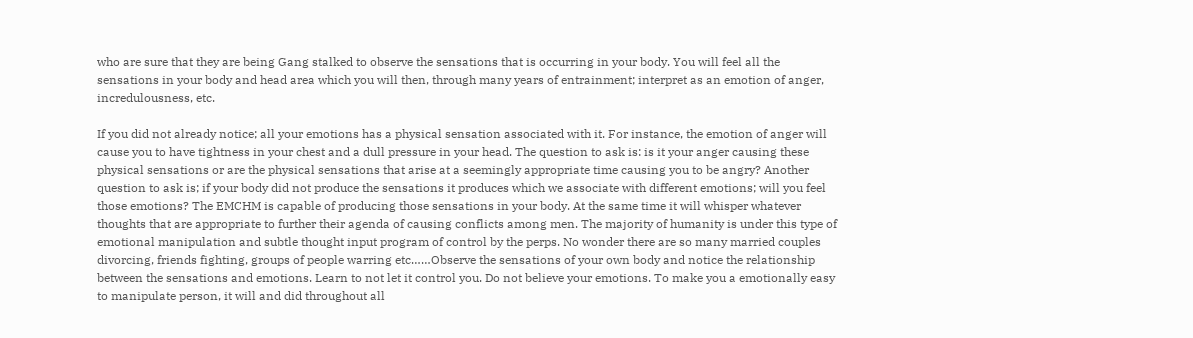who are sure that they are being Gang stalked to observe the sensations that is occurring in your body. You will feel all the sensations in your body and head area which you will then, through many years of entrainment; interpret as an emotion of anger, incredulousness, etc.

If you did not already notice; all your emotions has a physical sensation associated with it. For instance, the emotion of anger will cause you to have tightness in your chest and a dull pressure in your head. The question to ask is: is it your anger causing these physical sensations or are the physical sensations that arise at a seemingly appropriate time causing you to be angry? Another question to ask is; if your body did not produce the sensations it produces which we associate with different emotions; will you feel those emotions? The EMCHM is capable of producing those sensations in your body. At the same time it will whisper whatever thoughts that are appropriate to further their agenda of causing conflicts among men. The majority of humanity is under this type of emotional manipulation and subtle thought input program of control by the perps. No wonder there are so many married couples divorcing, friends fighting, groups of people warring etc……Observe the sensations of your own body and notice the relationship between the sensations and emotions. Learn to not let it control you. Do not believe your emotions. To make you a emotionally easy to manipulate person, it will and did throughout all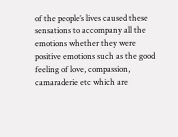of the people’s lives caused these sensations to accompany all the emotions whether they were positive emotions such as the good feeling of love, compassion, camaraderie etc which are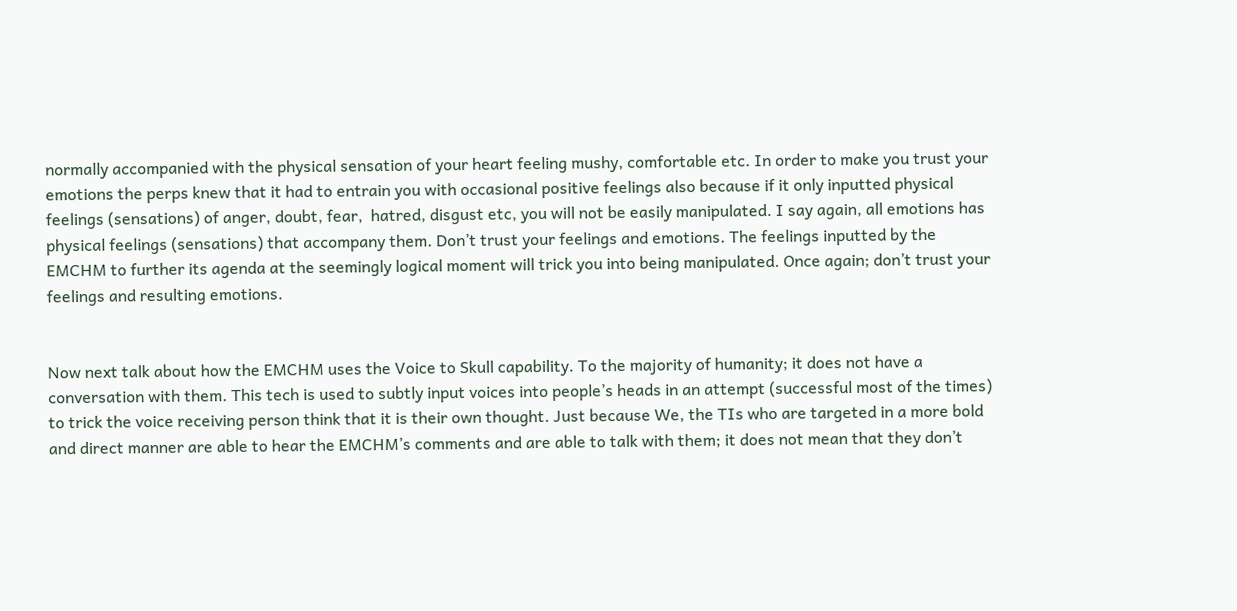normally accompanied with the physical sensation of your heart feeling mushy, comfortable etc. In order to make you trust your emotions the perps knew that it had to entrain you with occasional positive feelings also because if it only inputted physical feelings (sensations) of anger, doubt, fear,  hatred, disgust etc, you will not be easily manipulated. I say again, all emotions has physical feelings (sensations) that accompany them. Don’t trust your feelings and emotions. The feelings inputted by the EMCHM to further its agenda at the seemingly logical moment will trick you into being manipulated. Once again; don’t trust your feelings and resulting emotions.


Now next talk about how the EMCHM uses the Voice to Skull capability. To the majority of humanity; it does not have a conversation with them. This tech is used to subtly input voices into people’s heads in an attempt (successful most of the times) to trick the voice receiving person think that it is their own thought. Just because We, the TIs who are targeted in a more bold and direct manner are able to hear the EMCHM’s comments and are able to talk with them; it does not mean that they don’t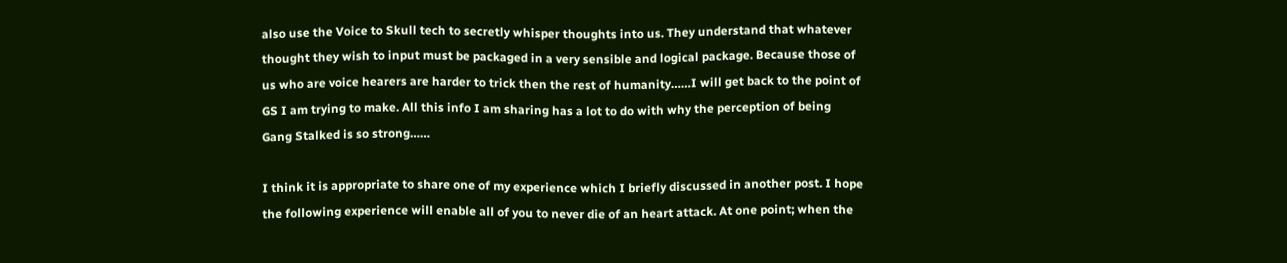also use the Voice to Skull tech to secretly whisper thoughts into us. They understand that whatever thought they wish to input must be packaged in a very sensible and logical package. Because those of us who are voice hearers are harder to trick then the rest of humanity……I will get back to the point of GS I am trying to make. All this info I am sharing has a lot to do with why the perception of being Gang Stalked is so strong……

I think it is appropriate to share one of my experience which I briefly discussed in another post. I hope the following experience will enable all of you to never die of an heart attack. At one point; when the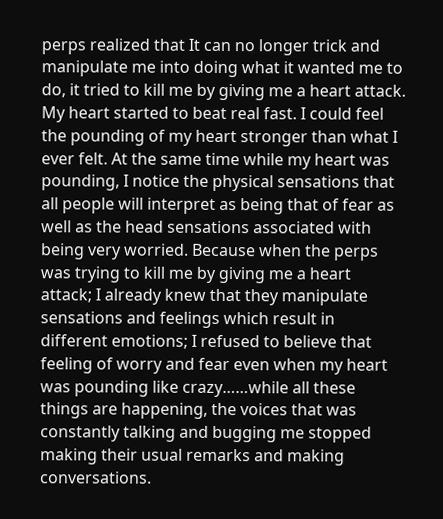perps realized that It can no longer trick and manipulate me into doing what it wanted me to do, it tried to kill me by giving me a heart attack. My heart started to beat real fast. I could feel the pounding of my heart stronger than what I ever felt. At the same time while my heart was pounding, I notice the physical sensations that all people will interpret as being that of fear as well as the head sensations associated with being very worried. Because when the perps was trying to kill me by giving me a heart attack; I already knew that they manipulate sensations and feelings which result in different emotions; I refused to believe that feeling of worry and fear even when my heart was pounding like crazy……while all these things are happening, the voices that was constantly talking and bugging me stopped making their usual remarks and making conversations.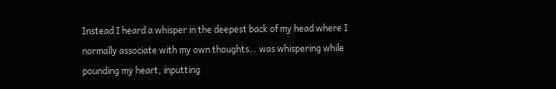Instead I heard a whisper in the deepest back of my head where I normally associate with my own thoughts… was whispering while pounding my heart, inputting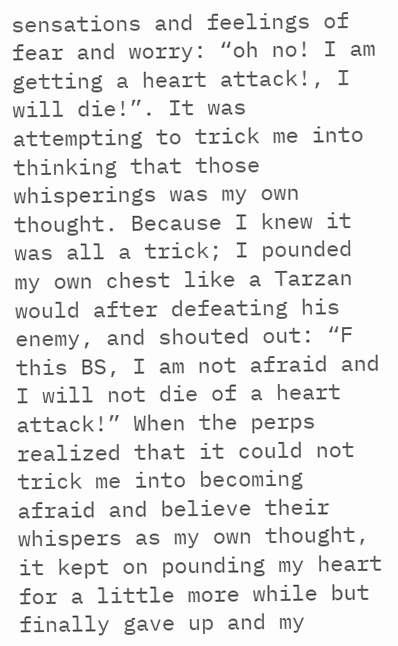sensations and feelings of fear and worry: “oh no! I am getting a heart attack!, I will die!”. It was attempting to trick me into thinking that those whisperings was my own thought. Because I knew it was all a trick; I pounded my own chest like a Tarzan would after defeating his enemy, and shouted out: “F this BS, I am not afraid and I will not die of a heart attack!” When the perps realized that it could not trick me into becoming afraid and believe their whispers as my own thought, it kept on pounding my heart for a little more while but finally gave up and my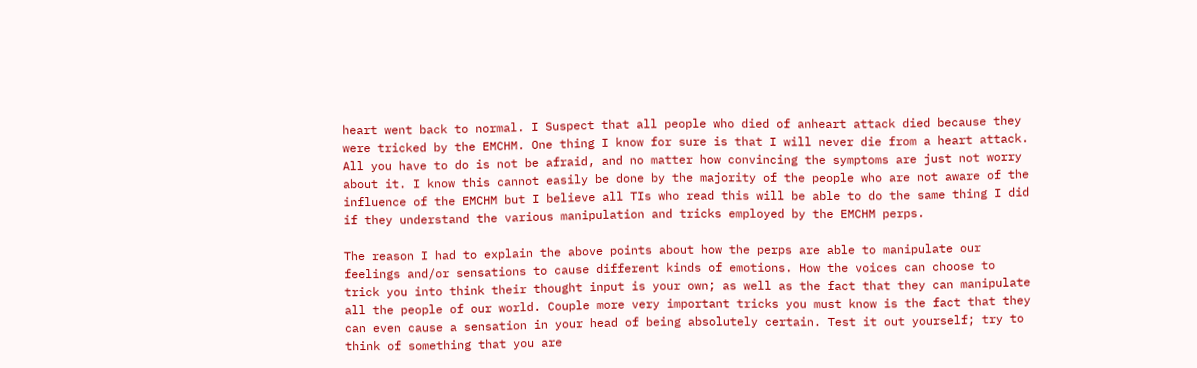heart went back to normal. I Suspect that all people who died of anheart attack died because they were tricked by the EMCHM. One thing I know for sure is that I will never die from a heart attack. All you have to do is not be afraid, and no matter how convincing the symptoms are just not worry about it. I know this cannot easily be done by the majority of the people who are not aware of the influence of the EMCHM but I believe all TIs who read this will be able to do the same thing I did if they understand the various manipulation and tricks employed by the EMCHM perps.

The reason I had to explain the above points about how the perps are able to manipulate our feelings and/or sensations to cause different kinds of emotions. How the voices can choose to trick you into think their thought input is your own; as well as the fact that they can manipulate all the people of our world. Couple more very important tricks you must know is the fact that they can even cause a sensation in your head of being absolutely certain. Test it out yourself; try to think of something that you are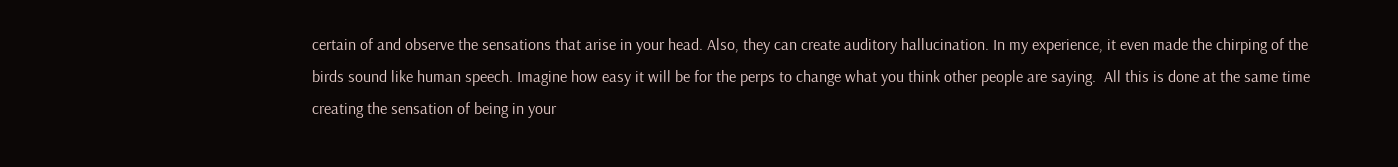certain of and observe the sensations that arise in your head. Also, they can create auditory hallucination. In my experience, it even made the chirping of the birds sound like human speech. Imagine how easy it will be for the perps to change what you think other people are saying.  All this is done at the same time creating the sensation of being in your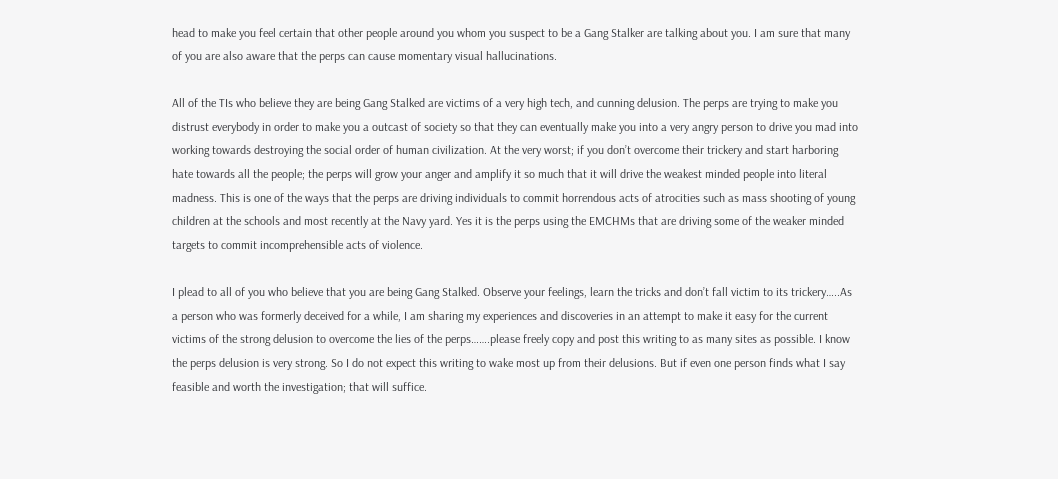head to make you feel certain that other people around you whom you suspect to be a Gang Stalker are talking about you. I am sure that many of you are also aware that the perps can cause momentary visual hallucinations.

All of the TIs who believe they are being Gang Stalked are victims of a very high tech, and cunning delusion. The perps are trying to make you distrust everybody in order to make you a outcast of society so that they can eventually make you into a very angry person to drive you mad into working towards destroying the social order of human civilization. At the very worst; if you don’t overcome their trickery and start harboring hate towards all the people; the perps will grow your anger and amplify it so much that it will drive the weakest minded people into literal madness. This is one of the ways that the perps are driving individuals to commit horrendous acts of atrocities such as mass shooting of young children at the schools and most recently at the Navy yard. Yes it is the perps using the EMCHMs that are driving some of the weaker minded targets to commit incomprehensible acts of violence.

I plead to all of you who believe that you are being Gang Stalked. Observe your feelings, learn the tricks and don’t fall victim to its trickery…..As a person who was formerly deceived for a while, I am sharing my experiences and discoveries in an attempt to make it easy for the current victims of the strong delusion to overcome the lies of the perps…….please freely copy and post this writing to as many sites as possible. I know the perps delusion is very strong. So I do not expect this writing to wake most up from their delusions. But if even one person finds what I say feasible and worth the investigation; that will suffice.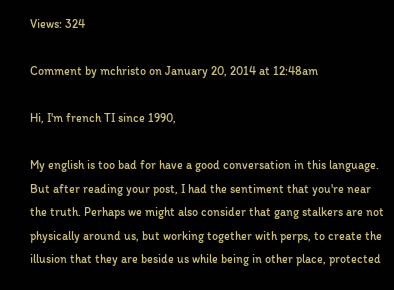Views: 324

Comment by mchristo on January 20, 2014 at 12:48am

Hi, I'm french TI since 1990,

My english is too bad for have a good conversation in this language. But after reading your post, I had the sentiment that you're near the truth. Perhaps we might also consider that gang stalkers are not physically around us, but working together with perps, to create the illusion that they are beside us while being in other place, protected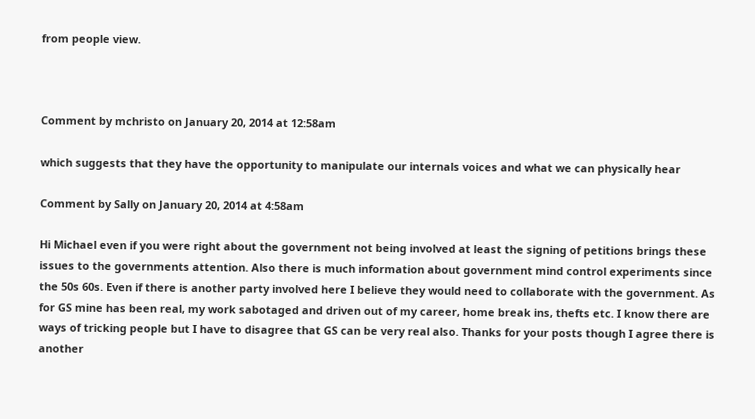from people view.



Comment by mchristo on January 20, 2014 at 12:58am

which suggests that they have the opportunity to manipulate our internals voices and what we can physically hear

Comment by Sally on January 20, 2014 at 4:58am

Hi Michael even if you were right about the government not being involved at least the signing of petitions brings these issues to the governments attention. Also there is much information about government mind control experiments since the 50s 60s. Even if there is another party involved here I believe they would need to collaborate with the government. As for GS mine has been real, my work sabotaged and driven out of my career, home break ins, thefts etc. I know there are ways of tricking people but I have to disagree that GS can be very real also. Thanks for your posts though I agree there is another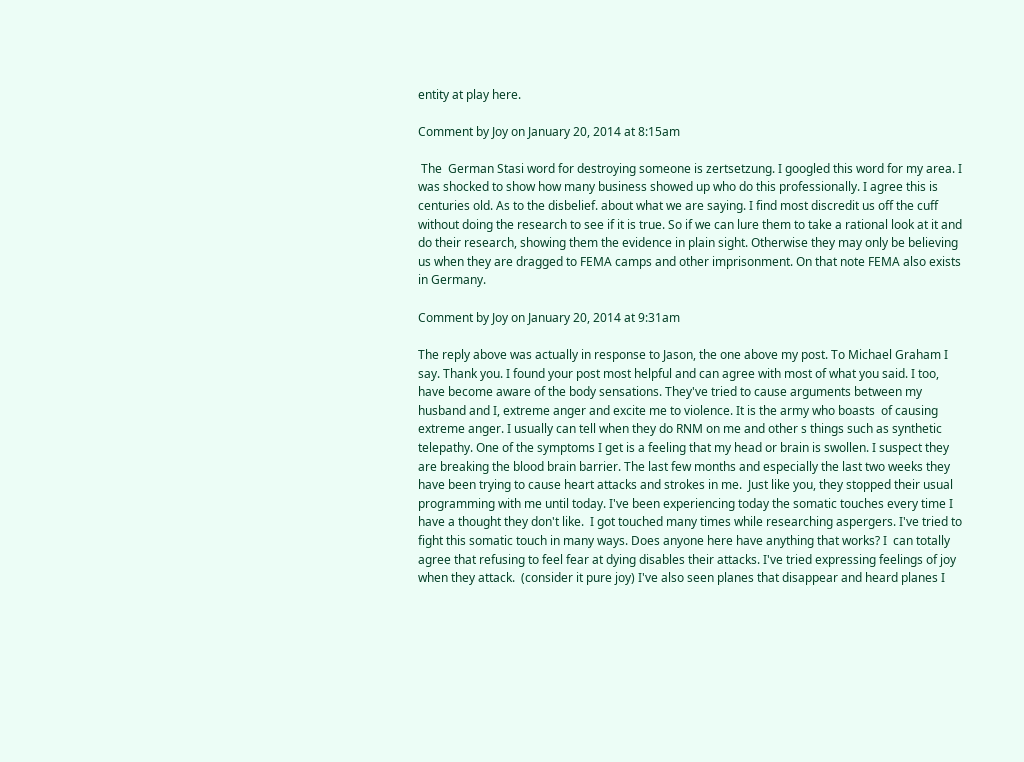entity at play here.

Comment by Joy on January 20, 2014 at 8:15am

 The  German Stasi word for destroying someone is zertsetzung. I googled this word for my area. I was shocked to show how many business showed up who do this professionally. I agree this is centuries old. As to the disbelief. about what we are saying. I find most discredit us off the cuff without doing the research to see if it is true. So if we can lure them to take a rational look at it and do their research, showing them the evidence in plain sight. Otherwise they may only be believing us when they are dragged to FEMA camps and other imprisonment. On that note FEMA also exists in Germany.

Comment by Joy on January 20, 2014 at 9:31am

The reply above was actually in response to Jason, the one above my post. To Michael Graham I say. Thank you. I found your post most helpful and can agree with most of what you said. I too, have become aware of the body sensations. They've tried to cause arguments between my husband and I, extreme anger and excite me to violence. It is the army who boasts  of causing extreme anger. I usually can tell when they do RNM on me and other s things such as synthetic telepathy. One of the symptoms I get is a feeling that my head or brain is swollen. I suspect they are breaking the blood brain barrier. The last few months and especially the last two weeks they have been trying to cause heart attacks and strokes in me.  Just like you, they stopped their usual programming with me until today. I've been experiencing today the somatic touches every time I have a thought they don't like.  I got touched many times while researching aspergers. I've tried to fight this somatic touch in many ways. Does anyone here have anything that works? I  can totally agree that refusing to feel fear at dying disables their attacks. I've tried expressing feelings of joy when they attack.  (consider it pure joy) I've also seen planes that disappear and heard planes I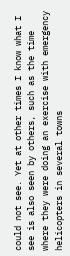could not see. Yet at other times I know what I see is also seen by others, such as the time where they were doing an exercise with emergency helicopters in several towns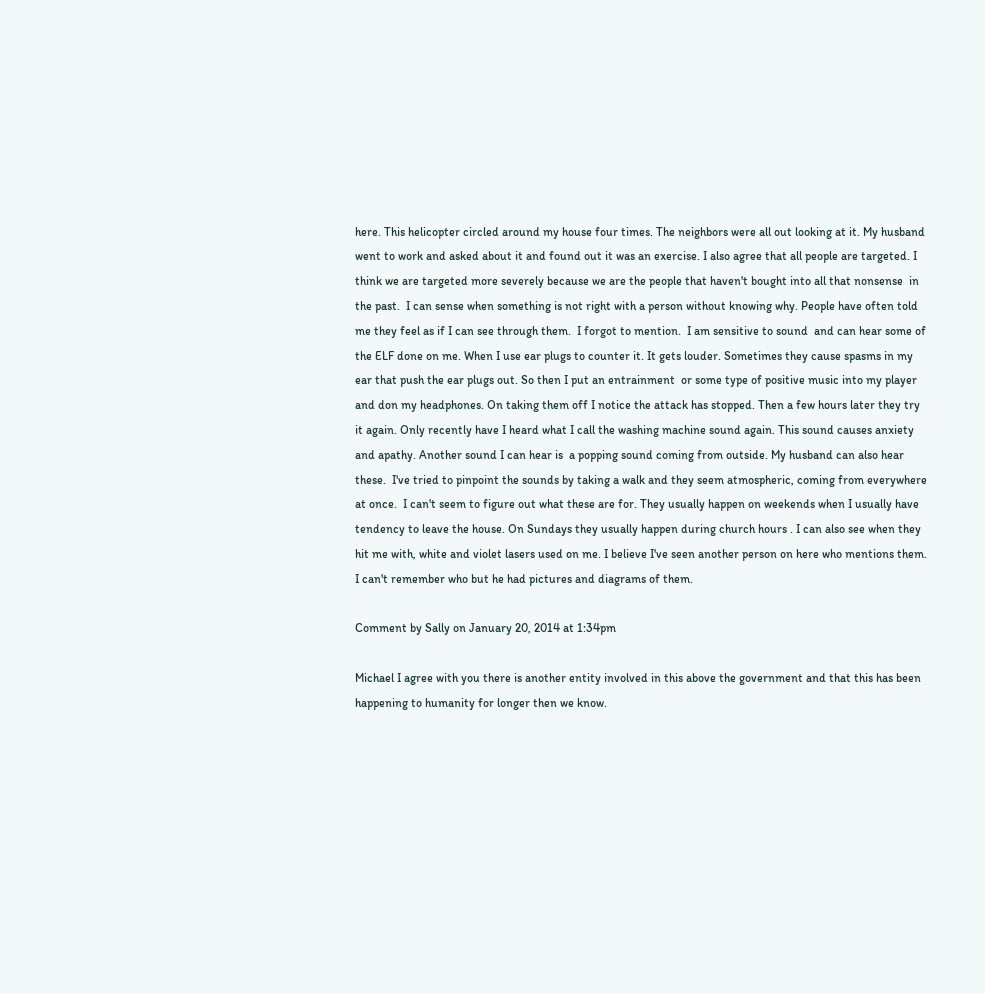here. This helicopter circled around my house four times. The neighbors were all out looking at it. My husband went to work and asked about it and found out it was an exercise. I also agree that all people are targeted. I think we are targeted more severely because we are the people that haven't bought into all that nonsense  in the past.  I can sense when something is not right with a person without knowing why. People have often told me they feel as if I can see through them.  I forgot to mention.  I am sensitive to sound  and can hear some of the ELF done on me. When I use ear plugs to counter it. It gets louder. Sometimes they cause spasms in my ear that push the ear plugs out. So then I put an entrainment  or some type of positive music into my player and don my headphones. On taking them off I notice the attack has stopped. Then a few hours later they try it again. Only recently have I heard what I call the washing machine sound again. This sound causes anxiety and apathy. Another sound I can hear is  a popping sound coming from outside. My husband can also hear these.  I've tried to pinpoint the sounds by taking a walk and they seem atmospheric, coming from everywhere at once.  I can't seem to figure out what these are for. They usually happen on weekends when I usually have tendency to leave the house. On Sundays they usually happen during church hours . I can also see when they hit me with, white and violet lasers used on me. I believe I've seen another person on here who mentions them. I can't remember who but he had pictures and diagrams of them.

Comment by Sally on January 20, 2014 at 1:34pm

Michael I agree with you there is another entity involved in this above the government and that this has been happening to humanity for longer then we know.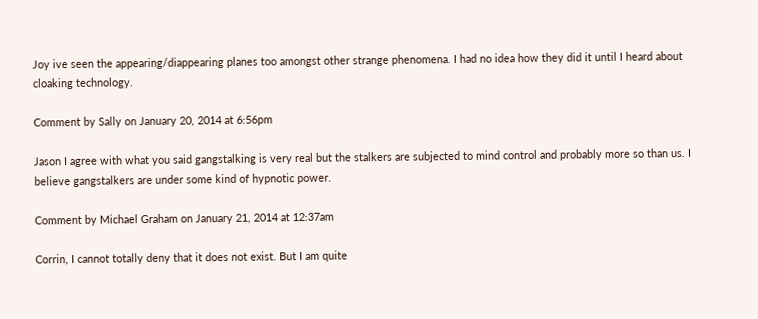Joy ive seen the appearing/diappearing planes too amongst other strange phenomena. I had no idea how they did it until I heard about cloaking technology.

Comment by Sally on January 20, 2014 at 6:56pm

Jason I agree with what you said gangstalking is very real but the stalkers are subjected to mind control and probably more so than us. I believe gangstalkers are under some kind of hypnotic power.

Comment by Michael Graham on January 21, 2014 at 12:37am

Corrin, I cannot totally deny that it does not exist. But I am quite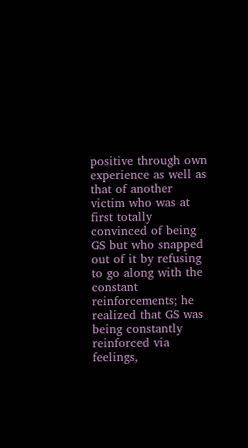positive through own experience as well as that of another victim who was at first totally convinced of being GS but who snapped out of it by refusing to go along with the constant reinforcements; he realized that GS was being constantly reinforced via feelings,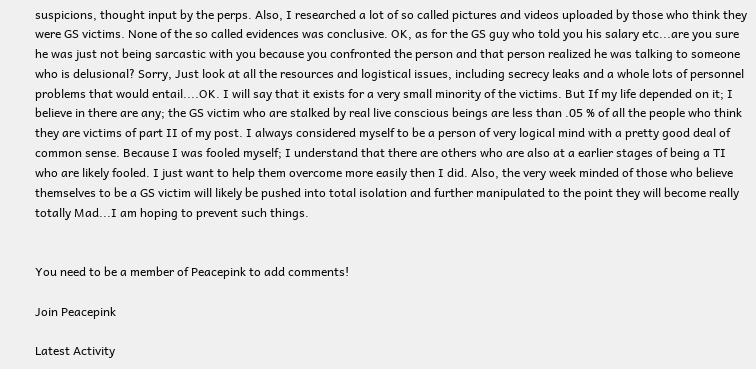suspicions, thought input by the perps. Also, I researched a lot of so called pictures and videos uploaded by those who think they were GS victims. None of the so called evidences was conclusive. OK, as for the GS guy who told you his salary etc...are you sure he was just not being sarcastic with you because you confronted the person and that person realized he was talking to someone who is delusional? Sorry, Just look at all the resources and logistical issues, including secrecy leaks and a whole lots of personnel problems that would entail....OK. I will say that it exists for a very small minority of the victims. But If my life depended on it; I believe in there are any; the GS victim who are stalked by real live conscious beings are less than .05 % of all the people who think they are victims of part II of my post. I always considered myself to be a person of very logical mind with a pretty good deal of common sense. Because I was fooled myself; I understand that there are others who are also at a earlier stages of being a TI who are likely fooled. I just want to help them overcome more easily then I did. Also, the very week minded of those who believe themselves to be a GS victim will likely be pushed into total isolation and further manipulated to the point they will become really totally Mad...I am hoping to prevent such things.


You need to be a member of Peacepink to add comments!

Join Peacepink

Latest Activity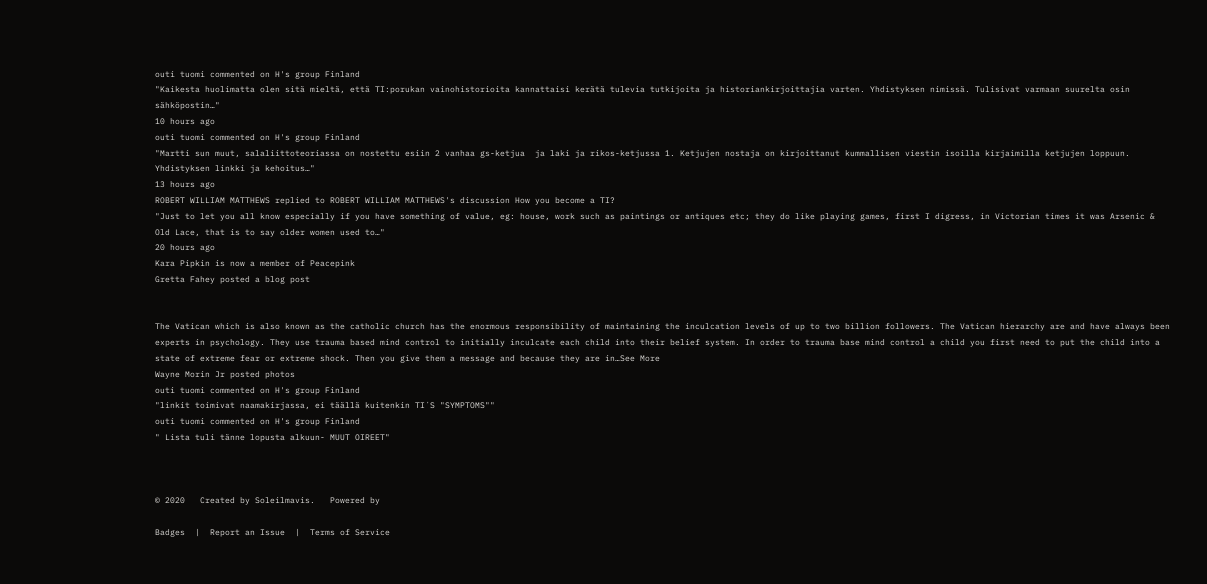outi tuomi commented on H's group Finland
"Kaikesta huolimatta olen sitä mieltä, että TI:porukan vainohistorioita kannattaisi kerätä tulevia tutkijoita ja historiankirjoittajia varten. Yhdistyksen nimissä. Tulisivat varmaan suurelta osin sähköpostin…"
10 hours ago
outi tuomi commented on H's group Finland
"Martti sun muut, salaliittoteoriassa on nostettu esiin 2 vanhaa gs-ketjua  ja laki ja rikos-ketjussa 1. Ketjujen nostaja on kirjoittanut kummallisen viestin isoilla kirjaimilla ketjujen loppuun. Yhdistyksen linkki ja kehoitus…"
13 hours ago
ROBERT WILLIAM MATTHEWS replied to ROBERT WILLIAM MATTHEWS's discussion How you become a TI?
"Just to let you all know especially if you have something of value, eg: house, work such as paintings or antiques etc; they do like playing games, first I digress, in Victorian times it was Arsenic & Old Lace, that is to say older women used to…"
20 hours ago
Kara Pipkin is now a member of Peacepink
Gretta Fahey posted a blog post


The Vatican which is also known as the catholic church has the enormous responsibility of maintaining the inculcation levels of up to two billion followers. The Vatican hierarchy are and have always been experts in psychology. They use trauma based mind control to initially inculcate each child into their belief system. In order to trauma base mind control a child you first need to put the child into a state of extreme fear or extreme shock. Then you give them a message and because they are in…See More
Wayne Morin Jr posted photos
outi tuomi commented on H's group Finland
"linkit toimivat naamakirjassa, ei täällä kuitenkin TI´S "SYMPTOMS""
outi tuomi commented on H's group Finland
" Lista tuli tänne lopusta alkuun- MUUT OIREET"



© 2020   Created by Soleilmavis.   Powered by

Badges  |  Report an Issue  |  Terms of Service